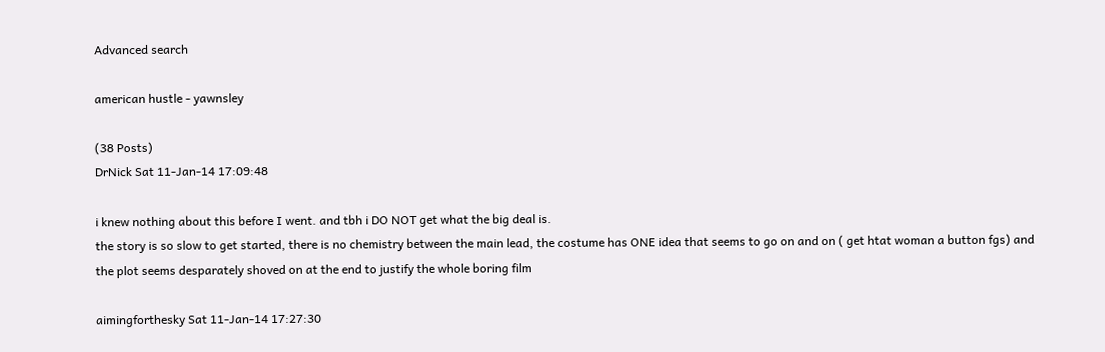Advanced search

american hustle - yawnsley

(38 Posts)
DrNick Sat 11-Jan-14 17:09:48

i knew nothing about this before I went. and tbh i DO NOT get what the big deal is.
the story is so slow to get started, there is no chemistry between the main lead, the costume has ONE idea that seems to go on and on ( get htat woman a button fgs) and the plot seems desparately shoved on at the end to justify the whole boring film

aimingforthesky Sat 11-Jan-14 17:27:30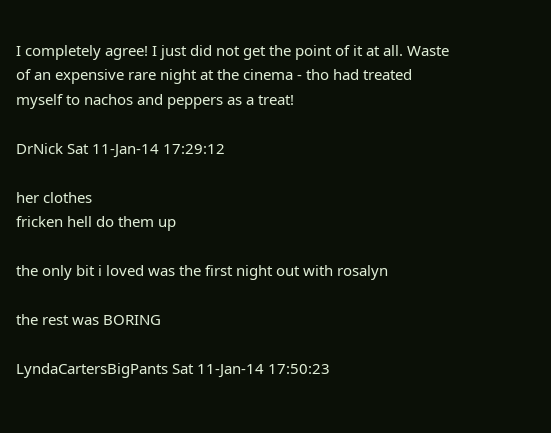I completely agree! I just did not get the point of it at all. Waste of an expensive rare night at the cinema - tho had treated myself to nachos and peppers as a treat!

DrNick Sat 11-Jan-14 17:29:12

her clothes
fricken hell do them up

the only bit i loved was the first night out with rosalyn

the rest was BORING

LyndaCartersBigPants Sat 11-Jan-14 17:50:23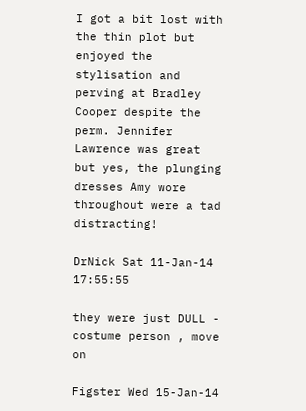I got a bit lost with the thin plot but enjoyed the stylisation and perving at Bradley Cooper despite the perm. Jennifer Lawrence was great but yes, the plunging dresses Amy wore throughout were a tad distracting!

DrNick Sat 11-Jan-14 17:55:55

they were just DULL - costume person , move on

Figster Wed 15-Jan-14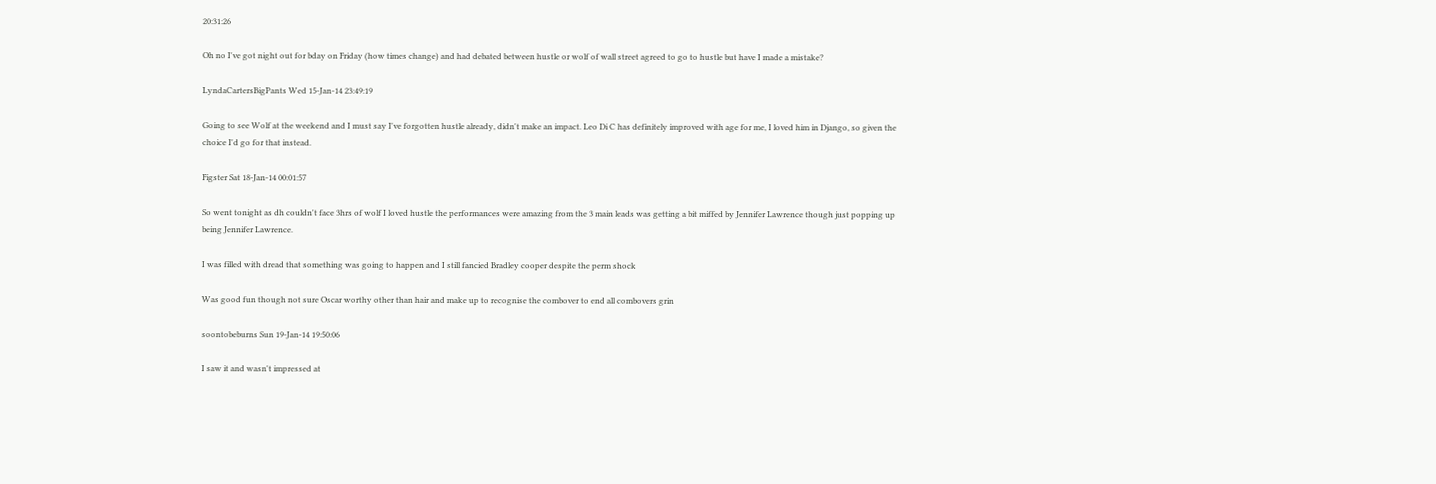20:31:26

Oh no I've got night out for bday on Friday (how times change) and had debated between hustle or wolf of wall street agreed to go to hustle but have I made a mistake?

LyndaCartersBigPants Wed 15-Jan-14 23:49:19

Going to see Wolf at the weekend and I must say I've forgotten hustle already, didn't make an impact. Leo Di C has definitely improved with age for me, I loved him in Django, so given the choice I'd go for that instead.

Figster Sat 18-Jan-14 00:01:57

So went tonight as dh couldn't face 3hrs of wolf I loved hustle the performances were amazing from the 3 main leads was getting a bit miffed by Jennifer Lawrence though just popping up being Jennifer Lawrence.

I was filled with dread that something was going to happen and I still fancied Bradley cooper despite the perm shock

Was good fun though not sure Oscar worthy other than hair and make up to recognise the combover to end all combovers grin

soontobeburns Sun 19-Jan-14 19:50:06

I saw it and wasn't impressed at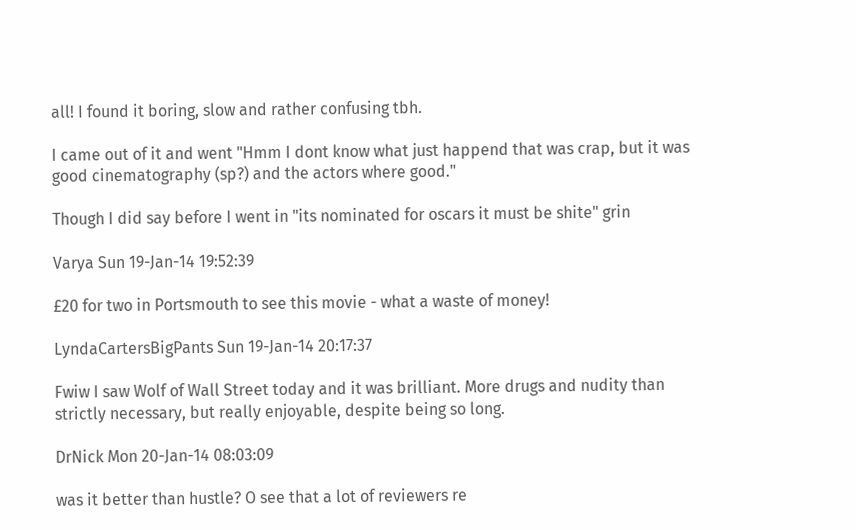all! I found it boring, slow and rather confusing tbh.

I came out of it and went "Hmm I dont know what just happend that was crap, but it was good cinematography (sp?) and the actors where good."

Though I did say before I went in "its nominated for oscars it must be shite" grin

Varya Sun 19-Jan-14 19:52:39

£20 for two in Portsmouth to see this movie - what a waste of money!

LyndaCartersBigPants Sun 19-Jan-14 20:17:37

Fwiw I saw Wolf of Wall Street today and it was brilliant. More drugs and nudity than strictly necessary, but really enjoyable, despite being so long.

DrNick Mon 20-Jan-14 08:03:09

was it better than hustle? O see that a lot of reviewers re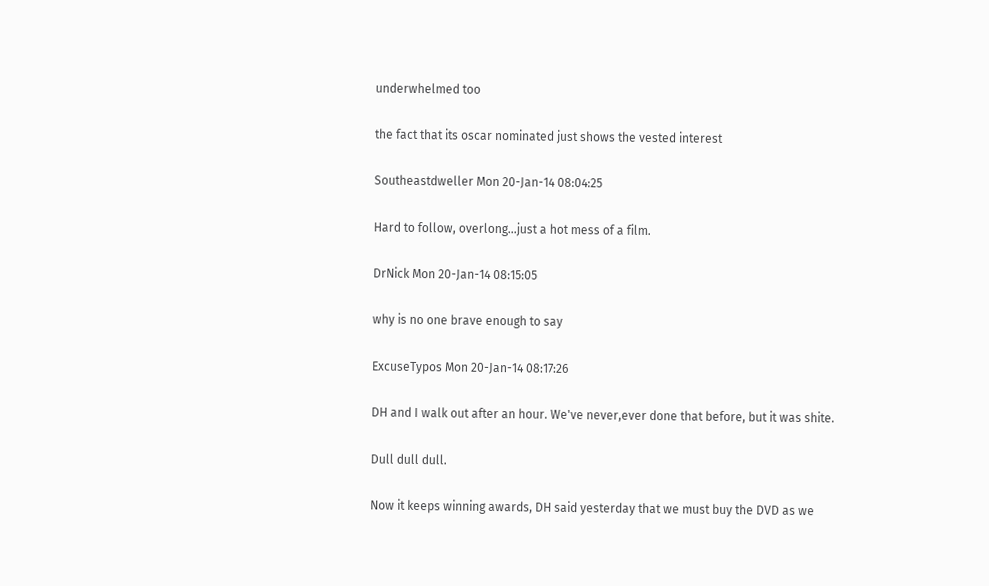underwhelmed too

the fact that its oscar nominated just shows the vested interest

Southeastdweller Mon 20-Jan-14 08:04:25

Hard to follow, overlong...just a hot mess of a film.

DrNick Mon 20-Jan-14 08:15:05

why is no one brave enough to say

ExcuseTypos Mon 20-Jan-14 08:17:26

DH and I walk out after an hour. We've never,ever done that before, but it was shite.

Dull dull dull.

Now it keeps winning awards, DH said yesterday that we must buy the DVD as we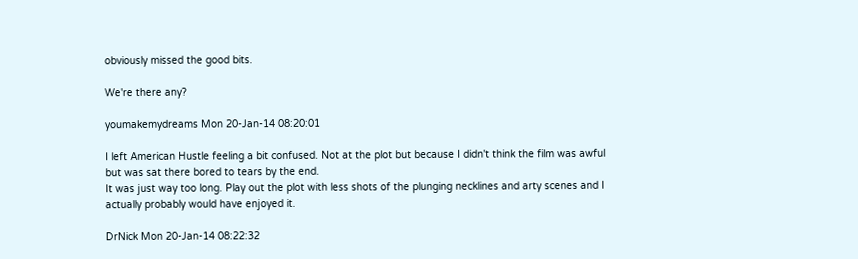obviously missed the good bits.

We're there any?

youmakemydreams Mon 20-Jan-14 08:20:01

I left American Hustle feeling a bit confused. Not at the plot but because I didn't think the film was awful but was sat there bored to tears by the end.
It was just way too long. Play out the plot with less shots of the plunging necklines and arty scenes and I actually probably would have enjoyed it.

DrNick Mon 20-Jan-14 08:22:32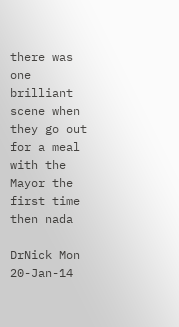there was one brilliant scene when they go out for a meal with the Mayor the first time
then nada

DrNick Mon 20-Jan-14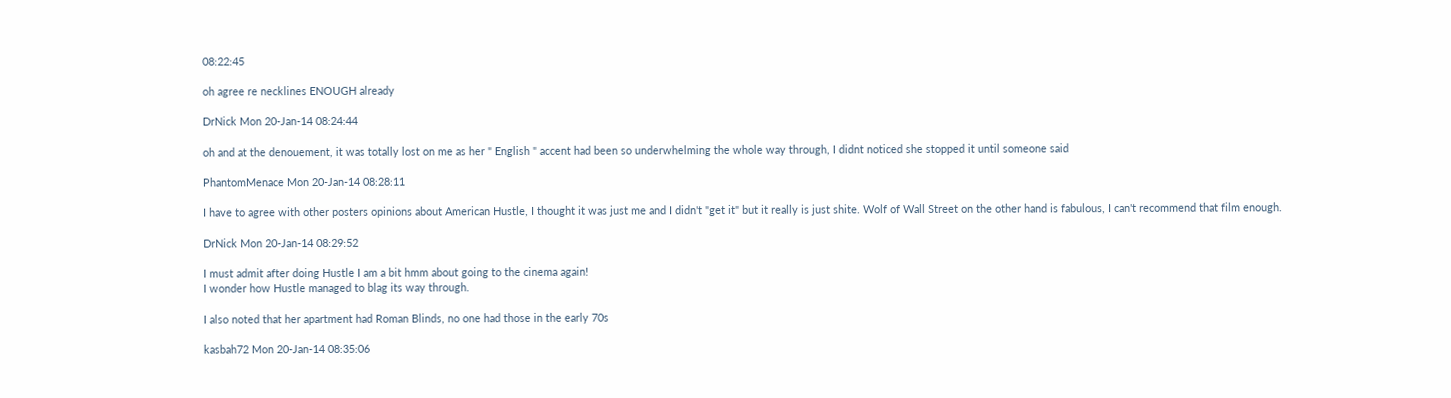08:22:45

oh agree re necklines ENOUGH already

DrNick Mon 20-Jan-14 08:24:44

oh and at the denouement, it was totally lost on me as her " English " accent had been so underwhelming the whole way through, I didnt noticed she stopped it until someone said

PhantomMenace Mon 20-Jan-14 08:28:11

I have to agree with other posters opinions about American Hustle, I thought it was just me and I didn't "get it" but it really is just shite. Wolf of Wall Street on the other hand is fabulous, I can't recommend that film enough.

DrNick Mon 20-Jan-14 08:29:52

I must admit after doing Hustle I am a bit hmm about going to the cinema again!
I wonder how Hustle managed to blag its way through.

I also noted that her apartment had Roman Blinds, no one had those in the early 70s

kasbah72 Mon 20-Jan-14 08:35:06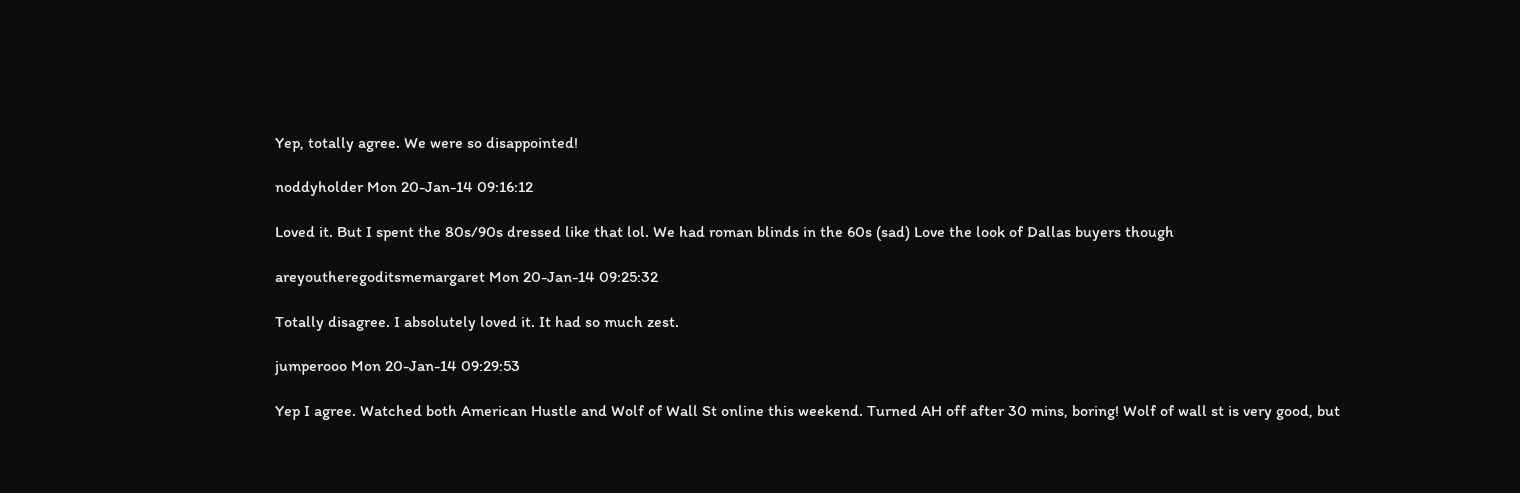Yep, totally agree. We were so disappointed!

noddyholder Mon 20-Jan-14 09:16:12

Loved it. But I spent the 80s/90s dressed like that lol. We had roman blinds in the 60s (sad) Love the look of Dallas buyers though

areyoutheregoditsmemargaret Mon 20-Jan-14 09:25:32

Totally disagree. I absolutely loved it. It had so much zest.

jumperooo Mon 20-Jan-14 09:29:53

Yep I agree. Watched both American Hustle and Wolf of Wall St online this weekend. Turned AH off after 30 mins, boring! Wolf of wall st is very good, but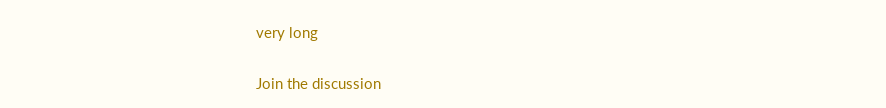very long

Join the discussion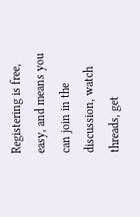Registering is free, easy, and means you can join in the discussion, watch threads, get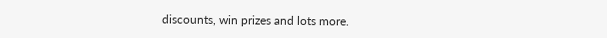discounts, win prizes and lots more.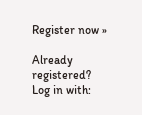Register now »

Already registered? Log in with: